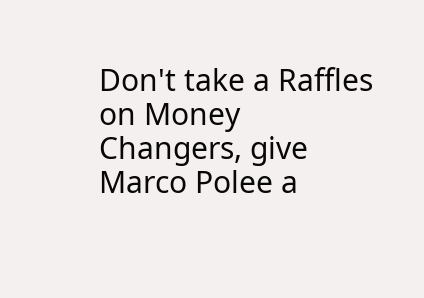Don't take a Raffles on Money Changers, give Marco Polee a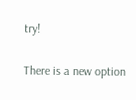try!

There is a new option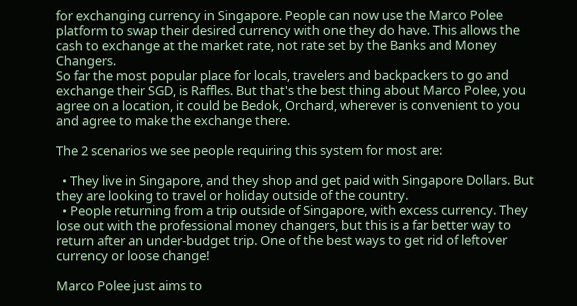for exchanging currency in Singapore. People can now use the Marco Polee platform to swap their desired currency with one they do have. This allows the cash to exchange at the market rate, not rate set by the Banks and Money Changers.
So far the most popular place for locals, travelers and backpackers to go and exchange their SGD, is Raffles. But that's the best thing about Marco Polee, you agree on a location, it could be Bedok, Orchard, wherever is convenient to you and agree to make the exchange there.

The 2 scenarios we see people requiring this system for most are:

  • They live in Singapore, and they shop and get paid with Singapore Dollars. But they are looking to travel or holiday outside of the country.
  • People returning from a trip outside of Singapore, with excess currency. They lose out with the professional money changers, but this is a far better way to return after an under-budget trip. One of the best ways to get rid of leftover currency or loose change!

Marco Polee just aims to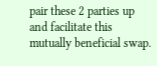pair these 2 parties up and facilitate this mutually beneficial swap.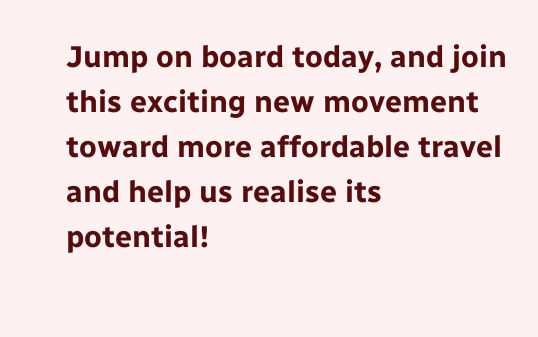Jump on board today, and join this exciting new movement toward more affordable travel and help us realise its potential!